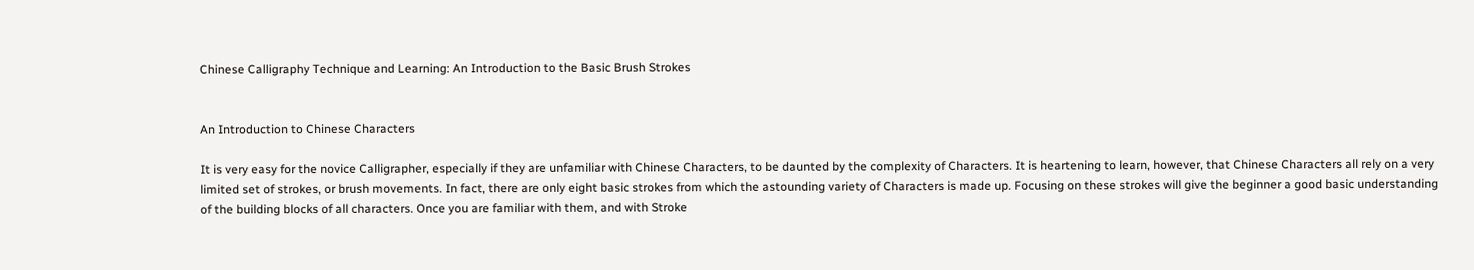Chinese Calligraphy Technique and Learning: An Introduction to the Basic Brush Strokes


An Introduction to Chinese Characters

It is very easy for the novice Calligrapher, especially if they are unfamiliar with Chinese Characters, to be daunted by the complexity of Characters. It is heartening to learn, however, that Chinese Characters all rely on a very limited set of strokes, or brush movements. In fact, there are only eight basic strokes from which the astounding variety of Characters is made up. Focusing on these strokes will give the beginner a good basic understanding of the building blocks of all characters. Once you are familiar with them, and with Stroke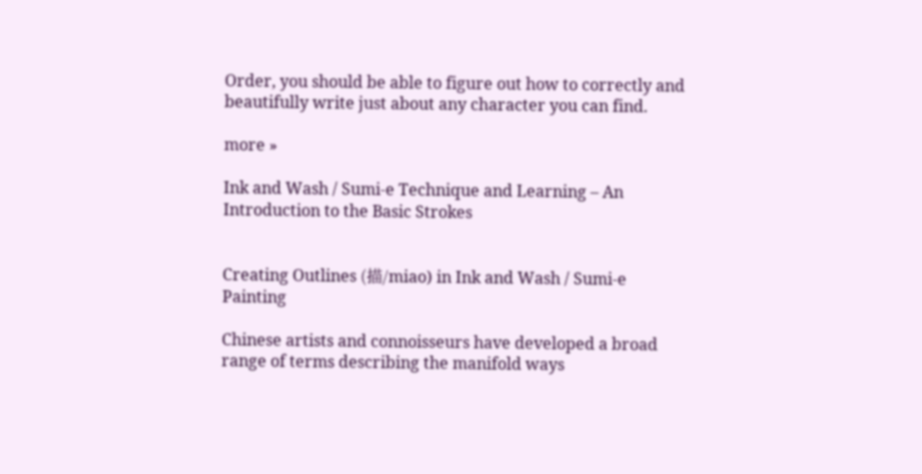Order, you should be able to figure out how to correctly and beautifully write just about any character you can find.

more »

Ink and Wash / Sumi-e Technique and Learning – An Introduction to the Basic Strokes


Creating Outlines (描/miao) in Ink and Wash / Sumi-e Painting

Chinese artists and connoisseurs have developed a broad range of terms describing the manifold ways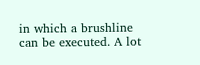in which a brushline can be executed. A lot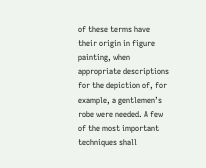of these terms have their origin in figure painting, when appropriate descriptions for the depiction of, for example, a gentlemen’s robe were needed. A few of the most important techniques shall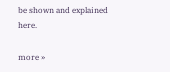be shown and explained here.

more »